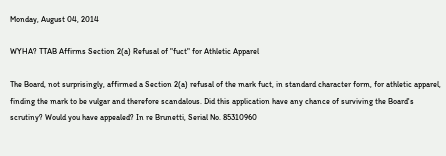Monday, August 04, 2014

WYHA? TTAB Affirms Section 2(a) Refusal of "fuct" for Athletic Apparel

The Board, not surprisingly, affirmed a Section 2(a) refusal of the mark fuct, in standard character form, for athletic apparel, finding the mark to be vulgar and therefore scandalous. Did this application have any chance of surviving the Board's scrutiny? Would you have appealed? In re Brunetti, Serial No. 85310960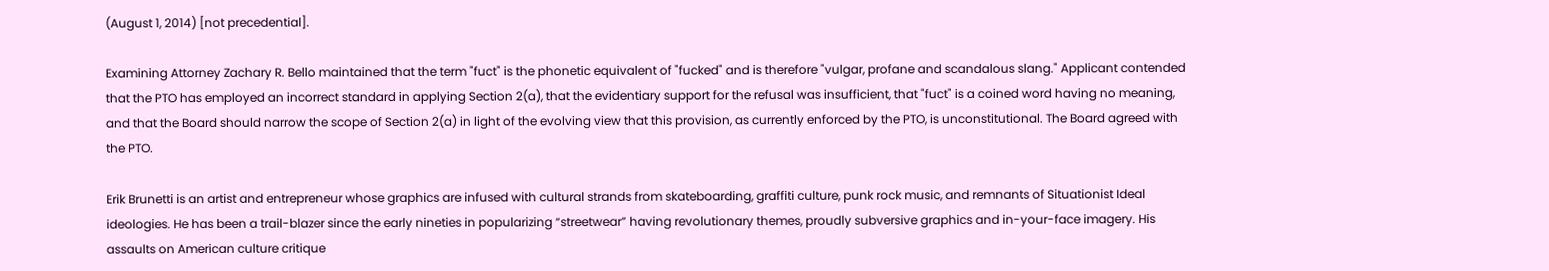(August 1, 2014) [not precedential].

Examining Attorney Zachary R. Bello maintained that the term "fuct" is the phonetic equivalent of "fucked" and is therefore "vulgar, profane and scandalous slang." Applicant contended that the PTO has employed an incorrect standard in applying Section 2(a), that the evidentiary support for the refusal was insufficient, that "fuct" is a coined word having no meaning, and that the Board should narrow the scope of Section 2(a) in light of the evolving view that this provision, as currently enforced by the PTO, is unconstitutional. The Board agreed with the PTO.

Erik Brunetti is an artist and entrepreneur whose graphics are infused with cultural strands from skateboarding, graffiti culture, punk rock music, and remnants of Situationist Ideal ideologies. He has been a trail-blazer since the early nineties in popularizing “streetwear” having revolutionary themes, proudly subversive graphics and in-your-face imagery. His assaults on American culture critique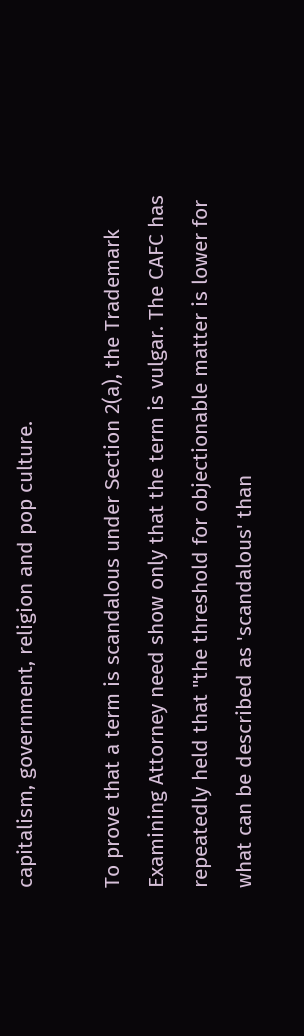capitalism, government, religion and pop culture.

To prove that a term is scandalous under Section 2(a), the Trademark Examining Attorney need show only that the term is vulgar. The CAFC has repeatedly held that "the threshold for objectionable matter is lower for what can be described as 'scandalous' than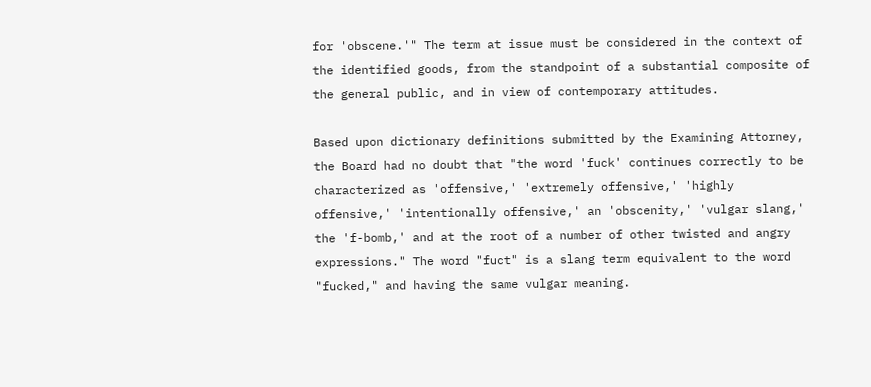for 'obscene.'" The term at issue must be considered in the context of the identified goods, from the standpoint of a substantial composite of the general public, and in view of contemporary attitudes.

Based upon dictionary definitions submitted by the Examining Attorney, the Board had no doubt that "the word 'fuck' continues correctly to be characterized as 'offensive,' 'extremely offensive,' 'highly offensive,' 'intentionally offensive,' an 'obscenity,' 'vulgar slang,' the 'f-bomb,' and at the root of a number of other twisted and angry expressions." The word "fuct" is a slang term equivalent to the word  "fucked," and having the same vulgar meaning.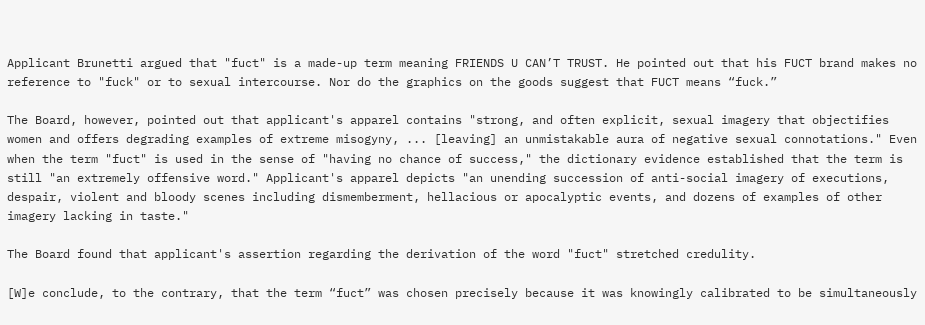Applicant Brunetti argued that "fuct" is a made-up term meaning FRIENDS U CAN’T TRUST. He pointed out that his FUCT brand makes no reference to "fuck" or to sexual intercourse. Nor do the graphics on the goods suggest that FUCT means “fuck.”

The Board, however, pointed out that applicant's apparel contains "strong, and often explicit, sexual imagery that objectifies women and offers degrading examples of extreme misogyny, ... [leaving] an unmistakable aura of negative sexual connotations." Even when the term "fuct" is used in the sense of "having no chance of success," the dictionary evidence established that the term is still "an extremely offensive word." Applicant's apparel depicts "an unending succession of anti-social imagery of executions, despair, violent and bloody scenes including dismemberment, hellacious or apocalyptic events, and dozens of examples of other imagery lacking in taste."

The Board found that applicant's assertion regarding the derivation of the word "fuct" stretched credulity.

[W]e conclude, to the contrary, that the term “fuct” was chosen precisely because it was knowingly calibrated to be simultaneously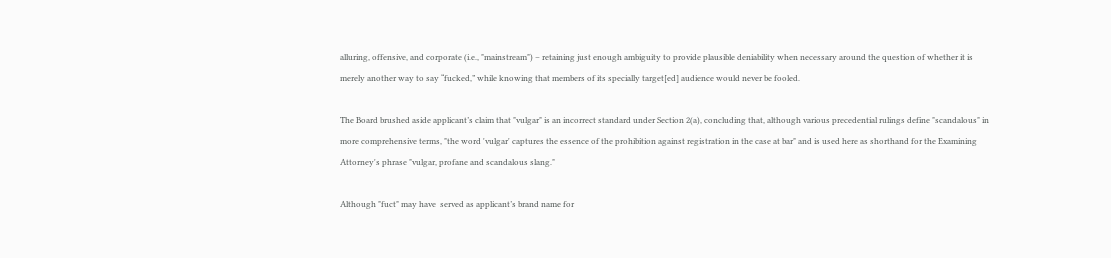alluring, offensive, and corporate (i.e., "mainstream") – retaining just enough ambiguity to provide plausible deniability when necessary around the question of whether it is merely another way to say “fucked,” while knowing that members of its specially target[ed] audience would never be fooled.

The Board brushed aside applicant’s claim that "vulgar" is an incorrect standard under Section 2(a), concluding that, although various precedential rulings define "scandalous" in more comprehensive terms, "the word 'vulgar' captures the essence of the prohibition against registration in the case at bar" and is used here as shorthand for the Examining Attorney's phrase "vulgar, profane and scandalous slang."

Although "fuct" may have  served as applicant’s brand name for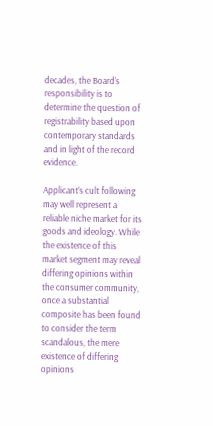decades, the Board's responsibility is to determine the question of registrability based upon contemporary standards and in light of the record evidence.

Applicant’s cult following may well represent a reliable niche market for its goods and ideology. While the existence of this market segment may reveal differing opinions within the consumer community, once a substantial composite has been found to consider the term scandalous, the mere existence of differing opinions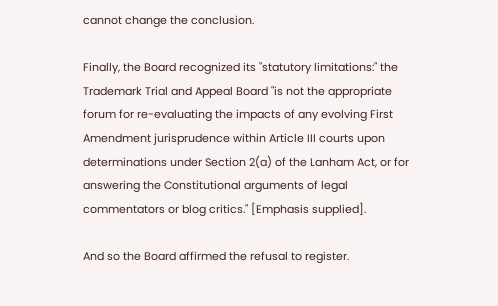cannot change the conclusion.

Finally, the Board recognized its "statutory limitations:" the Trademark Trial and Appeal Board "is not the appropriate forum for re-evaluating the impacts of any evolving First Amendment jurisprudence within Article III courts upon determinations under Section 2(a) of the Lanham Act, or for answering the Constitutional arguments of legal commentators or blog critics." [Emphasis supplied].

And so the Board affirmed the refusal to register.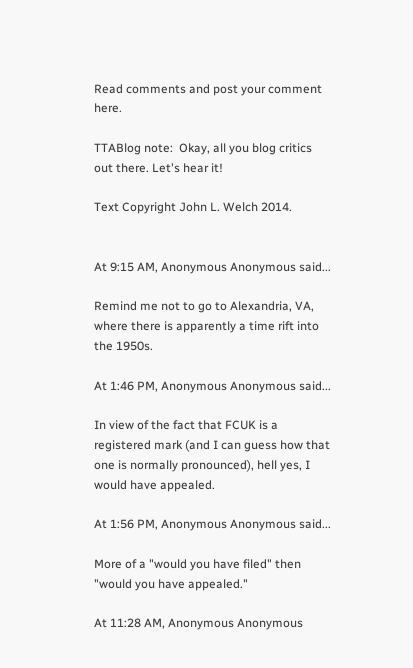Read comments and post your comment here.

TTABlog note:  Okay, all you blog critics out there. Let's hear it!

Text Copyright John L. Welch 2014.


At 9:15 AM, Anonymous Anonymous said...

Remind me not to go to Alexandria, VA, where there is apparently a time rift into the 1950s.

At 1:46 PM, Anonymous Anonymous said...

In view of the fact that FCUK is a registered mark (and I can guess how that one is normally pronounced), hell yes, I would have appealed.

At 1:56 PM, Anonymous Anonymous said...

More of a "would you have filed" then "would you have appealed."

At 11:28 AM, Anonymous Anonymous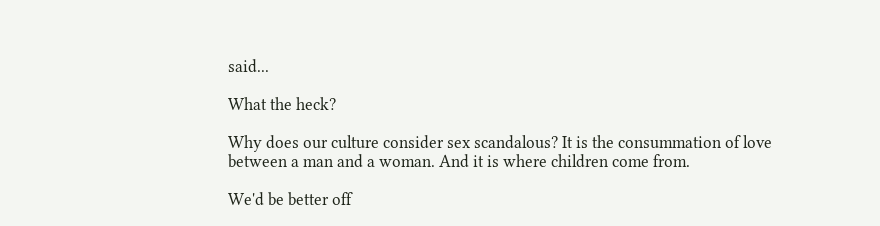said...

What the heck?

Why does our culture consider sex scandalous? It is the consummation of love between a man and a woman. And it is where children come from.

We'd be better off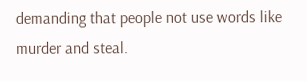demanding that people not use words like murder and steal.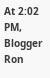At 2:02 PM, Blogger Ron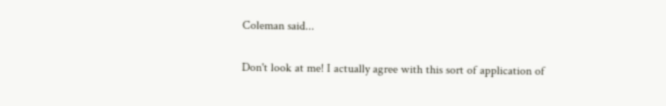Coleman said...

Don't look at me! I actually agree with this sort of application of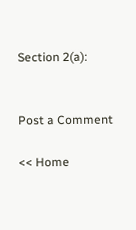Section 2(a):


Post a Comment

<< Home